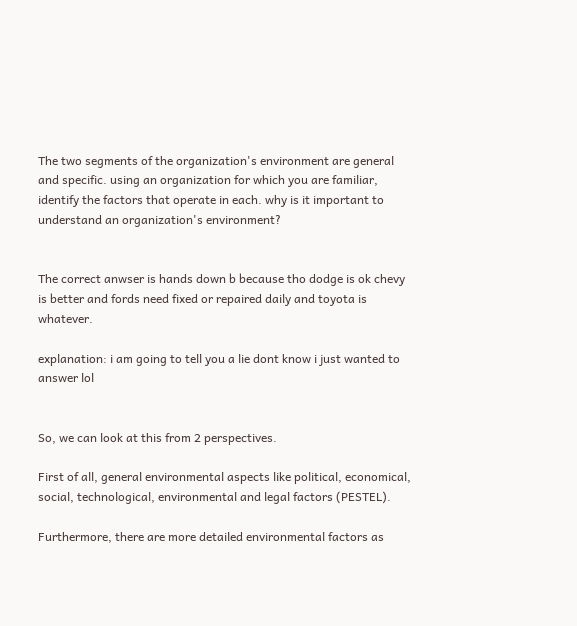The two segments of the organization's environment are general and specific. using an organization for which you are familiar, identify the factors that operate in each. why is it important to understand an organization's environment?


The correct anwser is hands down b because tho dodge is ok chevy is better and fords need fixed or repaired daily and toyota is whatever.

explanation: i am going to tell you a lie dont know i just wanted to answer lol


So, we can look at this from 2 perspectives.

First of all, general environmental aspects like political, economical, social, technological, environmental and legal factors (PESTEL).

Furthermore, there are more detailed environmental factors as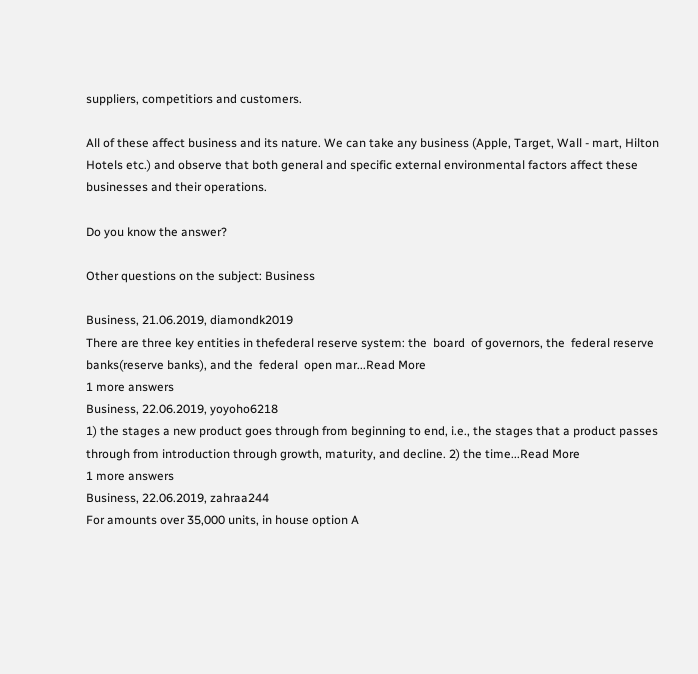suppliers, competitiors and customers.

All of these affect business and its nature. We can take any business (Apple, Target, Wall - mart, Hilton Hotels etc.) and observe that both general and specific external environmental factors affect these businesses and their operations.

Do you know the answer?

Other questions on the subject: Business

Business, 21.06.2019, diamondk2019
There are three key entities in thefederal reserve system: the  board  of governors, the  federal reserve banks(reserve banks), and the  federal  open mar...Read More
1 more answers
Business, 22.06.2019, yoyoho6218
1) the stages a new product goes through from beginning to end, i.e., the stages that a product passes through from introduction through growth, maturity, and decline. 2) the time...Read More
1 more answers
Business, 22.06.2019, zahraa244
For amounts over 35,000 units, in house option A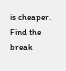is cheaper. Find the break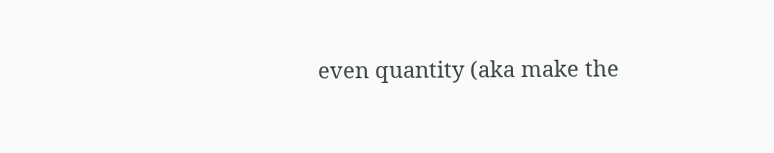even quantity (aka make the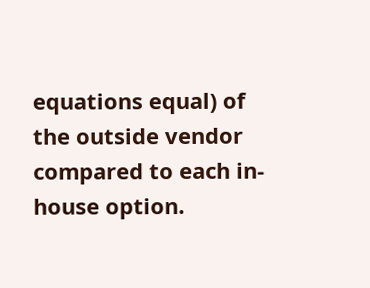equations equal) of the outside vendor compared to each in-house option.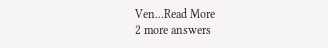Ven...Read More
2 more answers